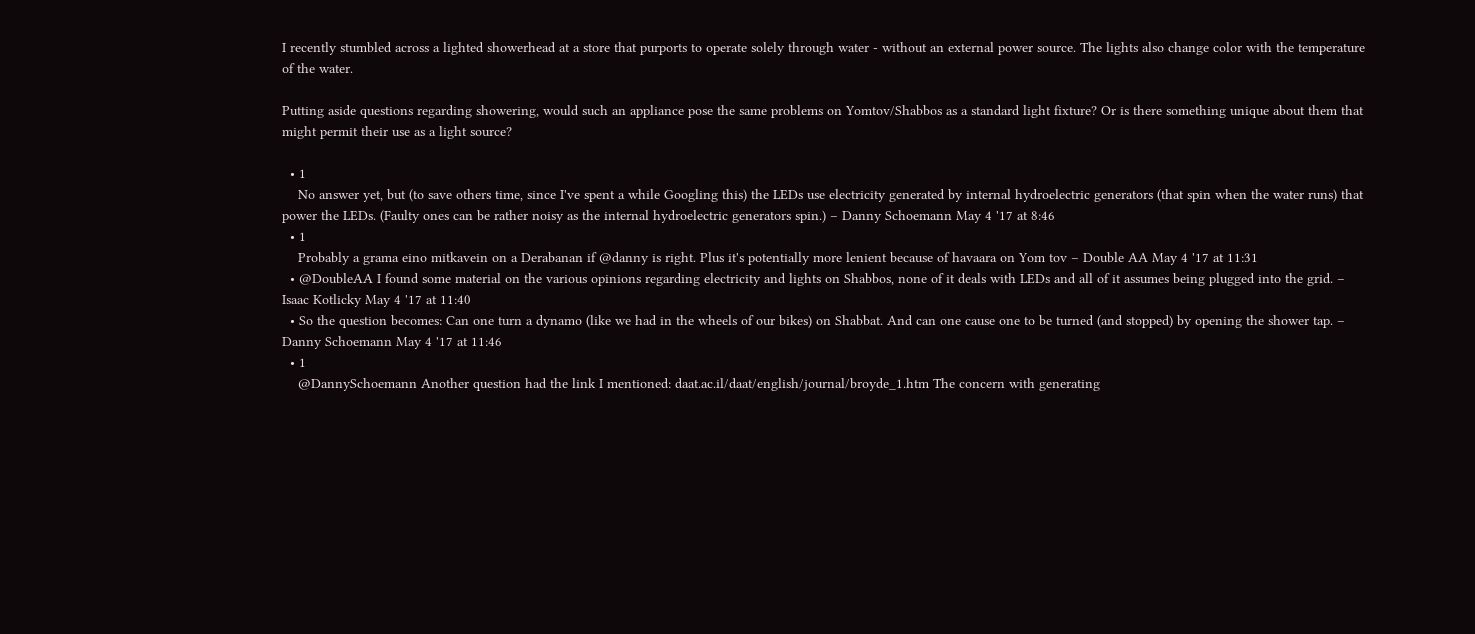I recently stumbled across a lighted showerhead at a store that purports to operate solely through water - without an external power source. The lights also change color with the temperature of the water.

Putting aside questions regarding showering, would such an appliance pose the same problems on Yomtov/Shabbos as a standard light fixture? Or is there something unique about them that might permit their use as a light source?

  • 1
    No answer yet, but (to save others time, since I've spent a while Googling this) the LEDs use electricity generated by internal hydroelectric generators (that spin when the water runs) that power the LEDs. (Faulty ones can be rather noisy as the internal hydroelectric generators spin.) – Danny Schoemann May 4 '17 at 8:46
  • 1
    Probably a grama eino mitkavein on a Derabanan if @danny is right. Plus it's potentially more lenient because of havaara on Yom tov – Double AA May 4 '17 at 11:31
  • @DoubleAA I found some material on the various opinions regarding electricity and lights on Shabbos, none of it deals with LEDs and all of it assumes being plugged into the grid. – Isaac Kotlicky May 4 '17 at 11:40
  • So the question becomes: Can one turn a dynamo (like we had in the wheels of our bikes) on Shabbat. And can one cause one to be turned (and stopped) by opening the shower tap. – Danny Schoemann May 4 '17 at 11:46
  • 1
    @DannySchoemann Another question had the link I mentioned: daat.ac.il/daat/english/journal/broyde_1.htm The concern with generating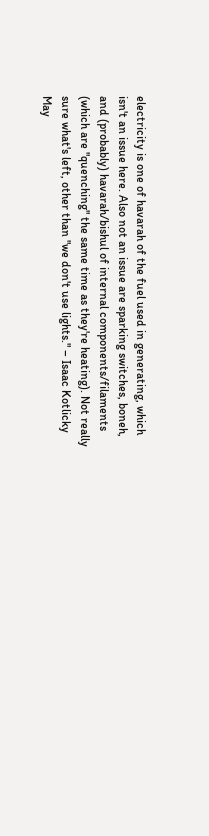electricity is one of havarah of the fuel used in generating, which isn't an issue here. Also not an issue are sparking switches, boneh, and (probably) havarah/bishul of internal components/filaments (which are "quenching" the same time as they're heating). Not really sure what's left, other than "we don't use lights." – Isaac Kotlicky May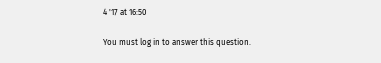4 '17 at 16:50

You must log in to answer this question.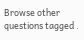Browse other questions tagged .